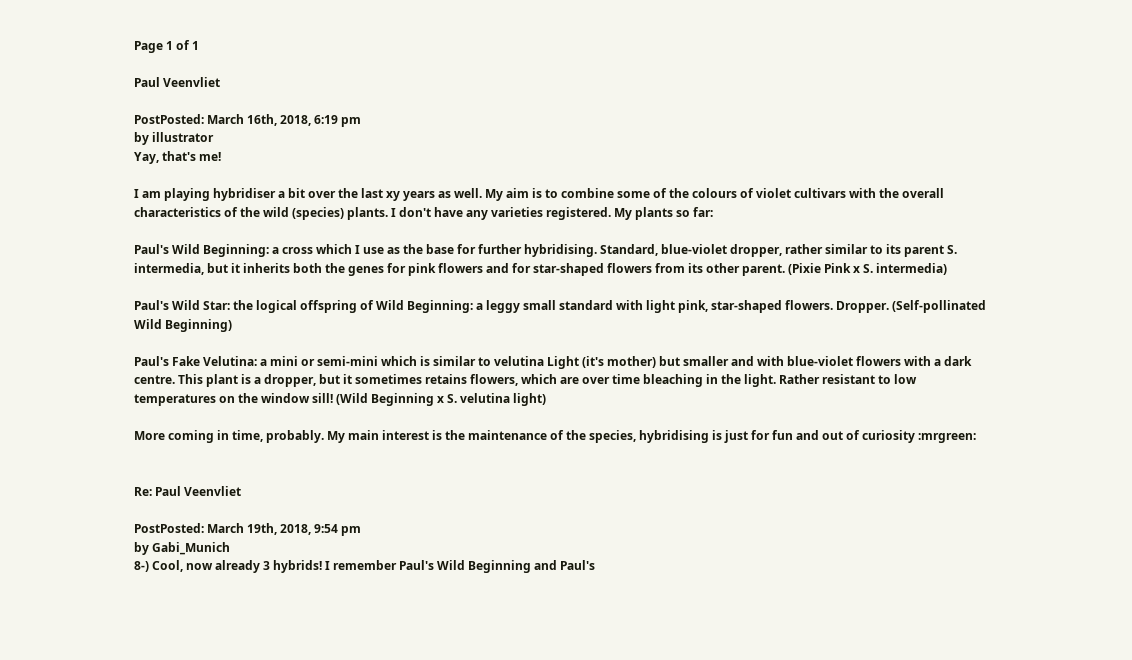Page 1 of 1

Paul Veenvliet

PostPosted: March 16th, 2018, 6:19 pm
by illustrator
Yay, that's me!

I am playing hybridiser a bit over the last xy years as well. My aim is to combine some of the colours of violet cultivars with the overall characteristics of the wild (species) plants. I don't have any varieties registered. My plants so far:

Paul's Wild Beginning: a cross which I use as the base for further hybridising. Standard, blue-violet dropper, rather similar to its parent S. intermedia, but it inherits both the genes for pink flowers and for star-shaped flowers from its other parent. (Pixie Pink x S. intermedia)

Paul's Wild Star: the logical offspring of Wild Beginning: a leggy small standard with light pink, star-shaped flowers. Dropper. (Self-pollinated Wild Beginning)

Paul's Fake Velutina: a mini or semi-mini which is similar to velutina Light (it's mother) but smaller and with blue-violet flowers with a dark centre. This plant is a dropper, but it sometimes retains flowers, which are over time bleaching in the light. Rather resistant to low temperatures on the window sill! (Wild Beginning x S. velutina light)

More coming in time, probably. My main interest is the maintenance of the species, hybridising is just for fun and out of curiosity :mrgreen:


Re: Paul Veenvliet

PostPosted: March 19th, 2018, 9:54 pm
by Gabi_Munich
8-) Cool, now already 3 hybrids! I remember Paul's Wild Beginning and Paul's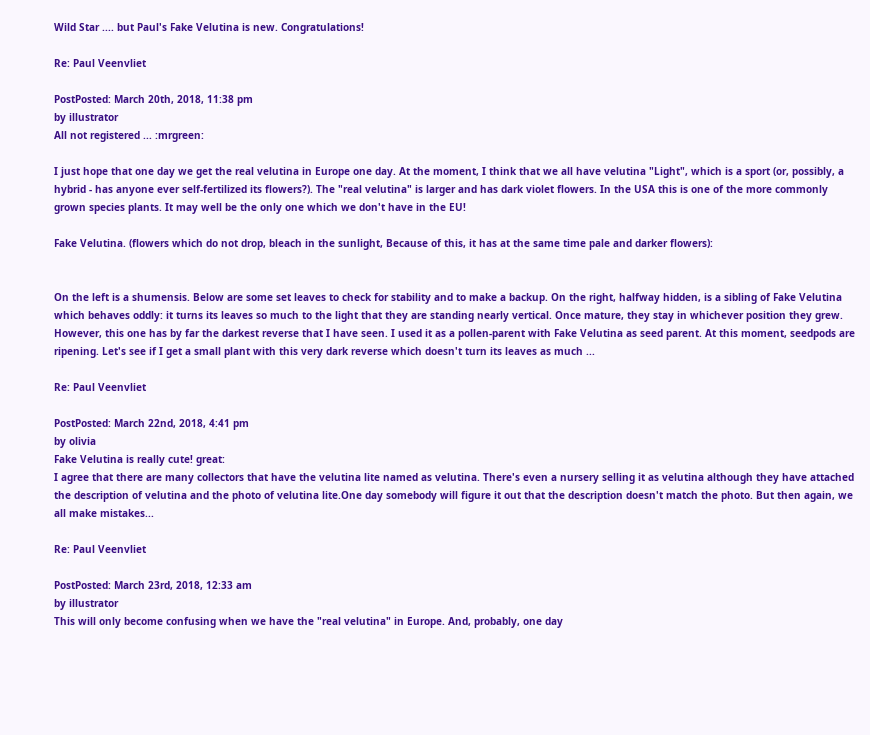Wild Star .... but Paul's Fake Velutina is new. Congratulations!

Re: Paul Veenvliet

PostPosted: March 20th, 2018, 11:38 pm
by illustrator
All not registered ... :mrgreen:

I just hope that one day we get the real velutina in Europe one day. At the moment, I think that we all have velutina "Light", which is a sport (or, possibly, a hybrid - has anyone ever self-fertilized its flowers?). The "real velutina" is larger and has dark violet flowers. In the USA this is one of the more commonly grown species plants. It may well be the only one which we don't have in the EU!

Fake Velutina. (flowers which do not drop, bleach in the sunlight, Because of this, it has at the same time pale and darker flowers):


On the left is a shumensis. Below are some set leaves to check for stability and to make a backup. On the right, halfway hidden, is a sibling of Fake Velutina which behaves oddly: it turns its leaves so much to the light that they are standing nearly vertical. Once mature, they stay in whichever position they grew. However, this one has by far the darkest reverse that I have seen. I used it as a pollen-parent with Fake Velutina as seed parent. At this moment, seedpods are ripening. Let's see if I get a small plant with this very dark reverse which doesn't turn its leaves as much ...

Re: Paul Veenvliet

PostPosted: March 22nd, 2018, 4:41 pm
by olivia
Fake Velutina is really cute! great:
I agree that there are many collectors that have the velutina lite named as velutina. There's even a nursery selling it as velutina although they have attached the description of velutina and the photo of velutina lite.One day somebody will figure it out that the description doesn't match the photo. But then again, we all make mistakes...

Re: Paul Veenvliet

PostPosted: March 23rd, 2018, 12:33 am
by illustrator
This will only become confusing when we have the "real velutina" in Europe. And, probably, one day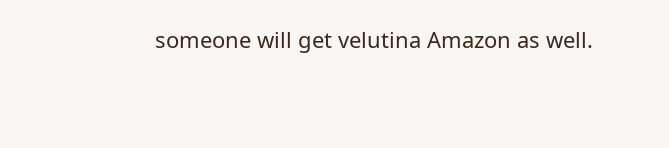someone will get velutina Amazon as well.